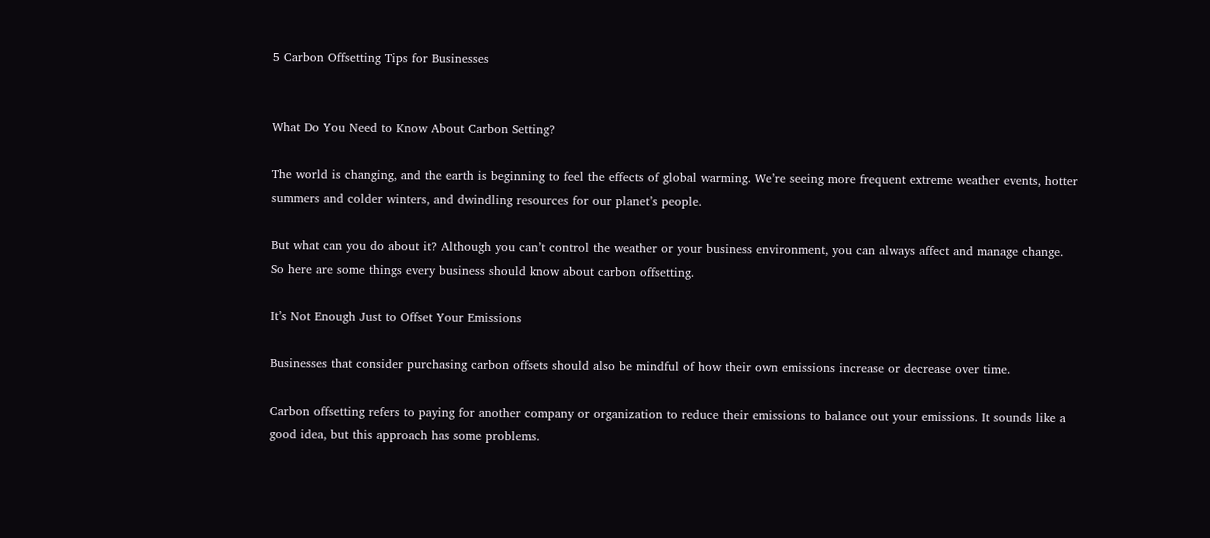5 Carbon Offsetting Tips for Businesses


What Do You Need to Know About Carbon Setting?

The world is changing, and the earth is beginning to feel the effects of global warming. We’re seeing more frequent extreme weather events, hotter summers and colder winters, and dwindling resources for our planet’s people.

But what can you do about it? Although you can’t control the weather or your business environment, you can always affect and manage change. So here are some things every business should know about carbon offsetting.

It’s Not Enough Just to Offset Your Emissions

Businesses that consider purchasing carbon offsets should also be mindful of how their own emissions increase or decrease over time.

Carbon offsetting refers to paying for another company or organization to reduce their emissions to balance out your emissions. It sounds like a good idea, but this approach has some problems.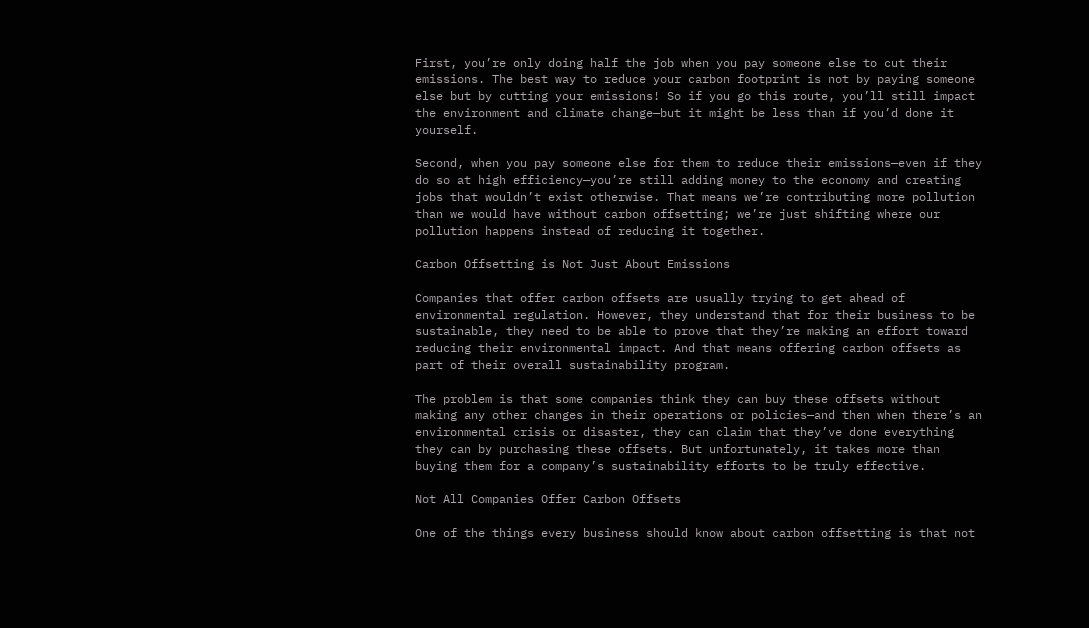First, you’re only doing half the job when you pay someone else to cut their emissions. The best way to reduce your carbon footprint is not by paying someone else but by cutting your emissions! So if you go this route, you’ll still impact the environment and climate change—but it might be less than if you’d done it yourself.

Second, when you pay someone else for them to reduce their emissions—even if they do so at high efficiency—you’re still adding money to the economy and creating jobs that wouldn’t exist otherwise. That means we’re contributing more pollution than we would have without carbon offsetting; we’re just shifting where our pollution happens instead of reducing it together.

Carbon Offsetting is Not Just About Emissions

Companies that offer carbon offsets are usually trying to get ahead of environmental regulation. However, they understand that for their business to be sustainable, they need to be able to prove that they’re making an effort toward reducing their environmental impact. And that means offering carbon offsets as part of their overall sustainability program.

The problem is that some companies think they can buy these offsets without making any other changes in their operations or policies—and then when there’s an environmental crisis or disaster, they can claim that they’ve done everything they can by purchasing these offsets. But unfortunately, it takes more than buying them for a company’s sustainability efforts to be truly effective.

Not All Companies Offer Carbon Offsets

One of the things every business should know about carbon offsetting is that not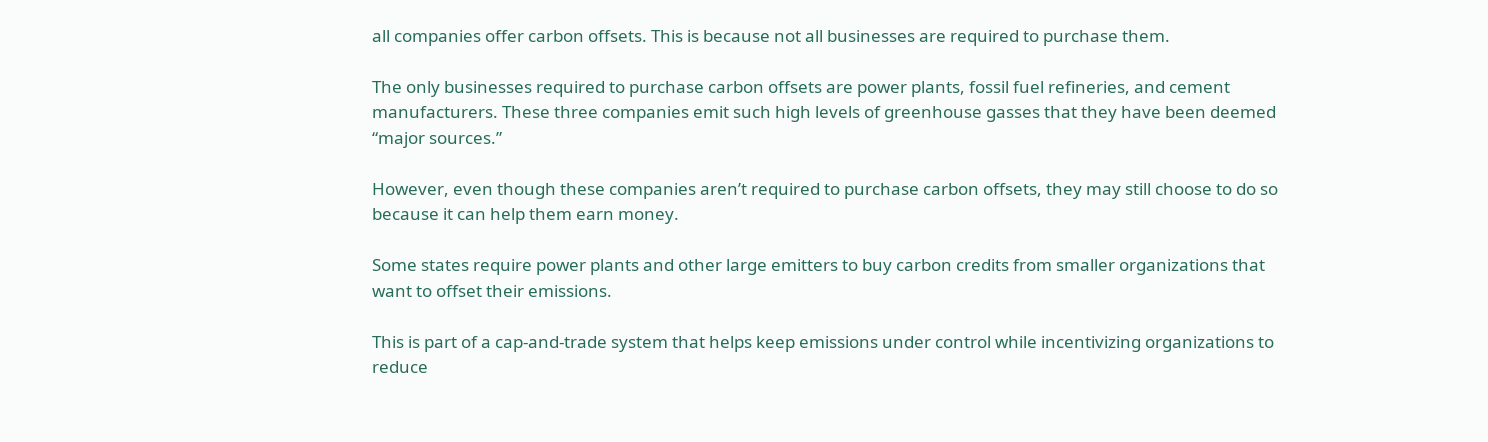all companies offer carbon offsets. This is because not all businesses are required to purchase them.

The only businesses required to purchase carbon offsets are power plants, fossil fuel refineries, and cement manufacturers. These three companies emit such high levels of greenhouse gasses that they have been deemed “major sources.”

However, even though these companies aren’t required to purchase carbon offsets, they may still choose to do so because it can help them earn money.

Some states require power plants and other large emitters to buy carbon credits from smaller organizations that want to offset their emissions.

This is part of a cap-and-trade system that helps keep emissions under control while incentivizing organizations to reduce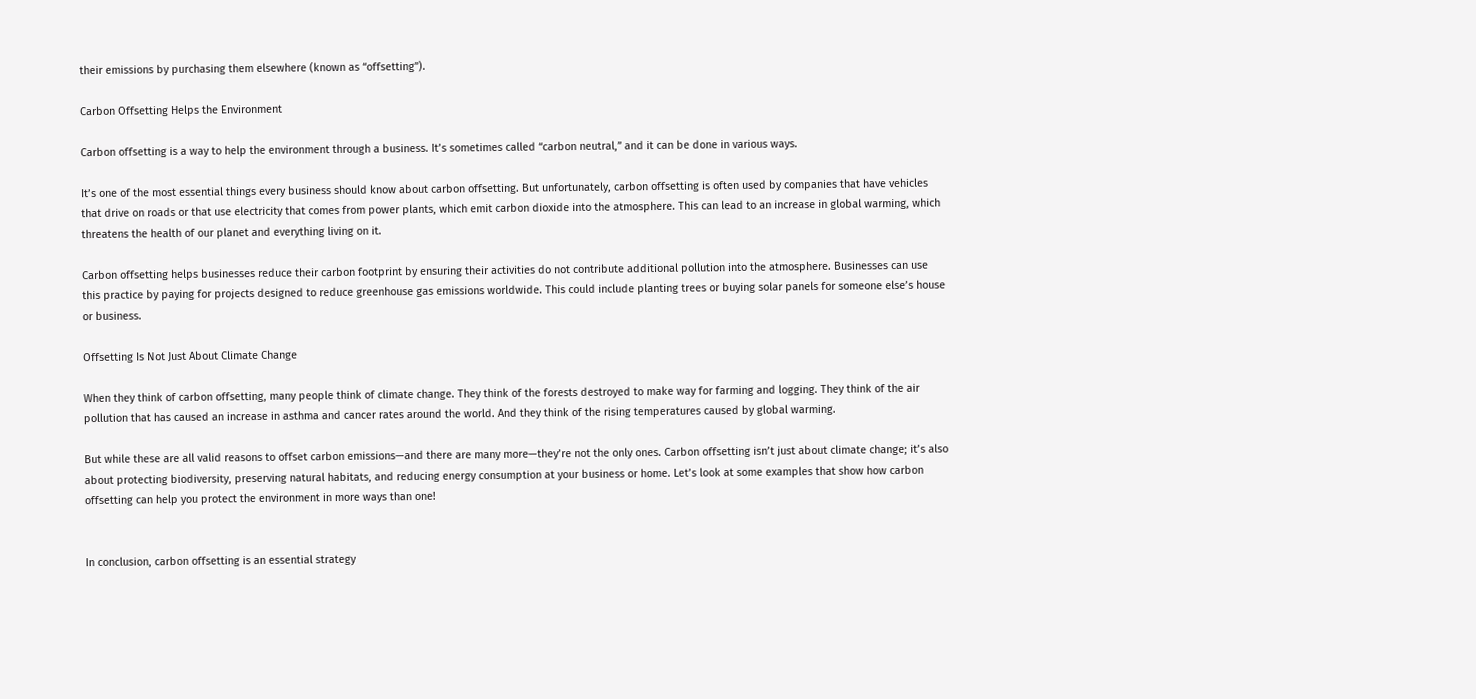their emissions by purchasing them elsewhere (known as “offsetting”).

Carbon Offsetting Helps the Environment

Carbon offsetting is a way to help the environment through a business. It’s sometimes called “carbon neutral,” and it can be done in various ways.

It’s one of the most essential things every business should know about carbon offsetting. But unfortunately, carbon offsetting is often used by companies that have vehicles that drive on roads or that use electricity that comes from power plants, which emit carbon dioxide into the atmosphere. This can lead to an increase in global warming, which threatens the health of our planet and everything living on it.

Carbon offsetting helps businesses reduce their carbon footprint by ensuring their activities do not contribute additional pollution into the atmosphere. Businesses can use this practice by paying for projects designed to reduce greenhouse gas emissions worldwide. This could include planting trees or buying solar panels for someone else’s house or business.

Offsetting Is Not Just About Climate Change

When they think of carbon offsetting, many people think of climate change. They think of the forests destroyed to make way for farming and logging. They think of the air pollution that has caused an increase in asthma and cancer rates around the world. And they think of the rising temperatures caused by global warming.

But while these are all valid reasons to offset carbon emissions—and there are many more—they’re not the only ones. Carbon offsetting isn’t just about climate change; it’s also about protecting biodiversity, preserving natural habitats, and reducing energy consumption at your business or home. Let’s look at some examples that show how carbon offsetting can help you protect the environment in more ways than one!


In conclusion, carbon offsetting is an essential strategy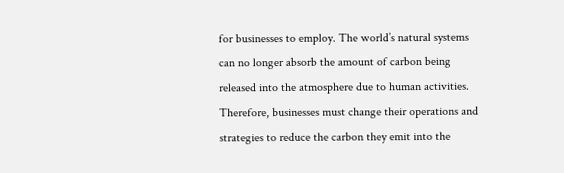for businesses to employ. The world’s natural systems can no longer absorb the amount of carbon being released into the atmosphere due to human activities. Therefore, businesses must change their operations and strategies to reduce the carbon they emit into the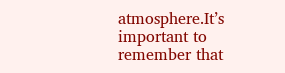atmosphere.It’s important to remember that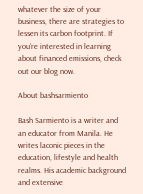whatever the size of your business, there are strategies to lessen its carbon footprint. If you’re interested in learning about financed emissions, check out our blog now.

About bashsarmiento

Bash Sarmiento is a writer and an educator from Manila. He writes laconic pieces in the education, lifestyle and health realms. His academic background and extensive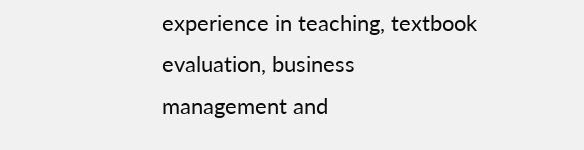experience in teaching, textbook evaluation, business management and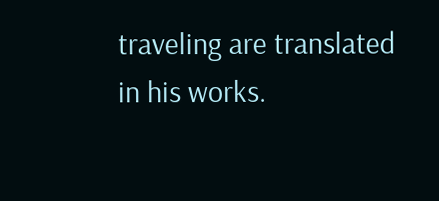traveling are translated in his works.